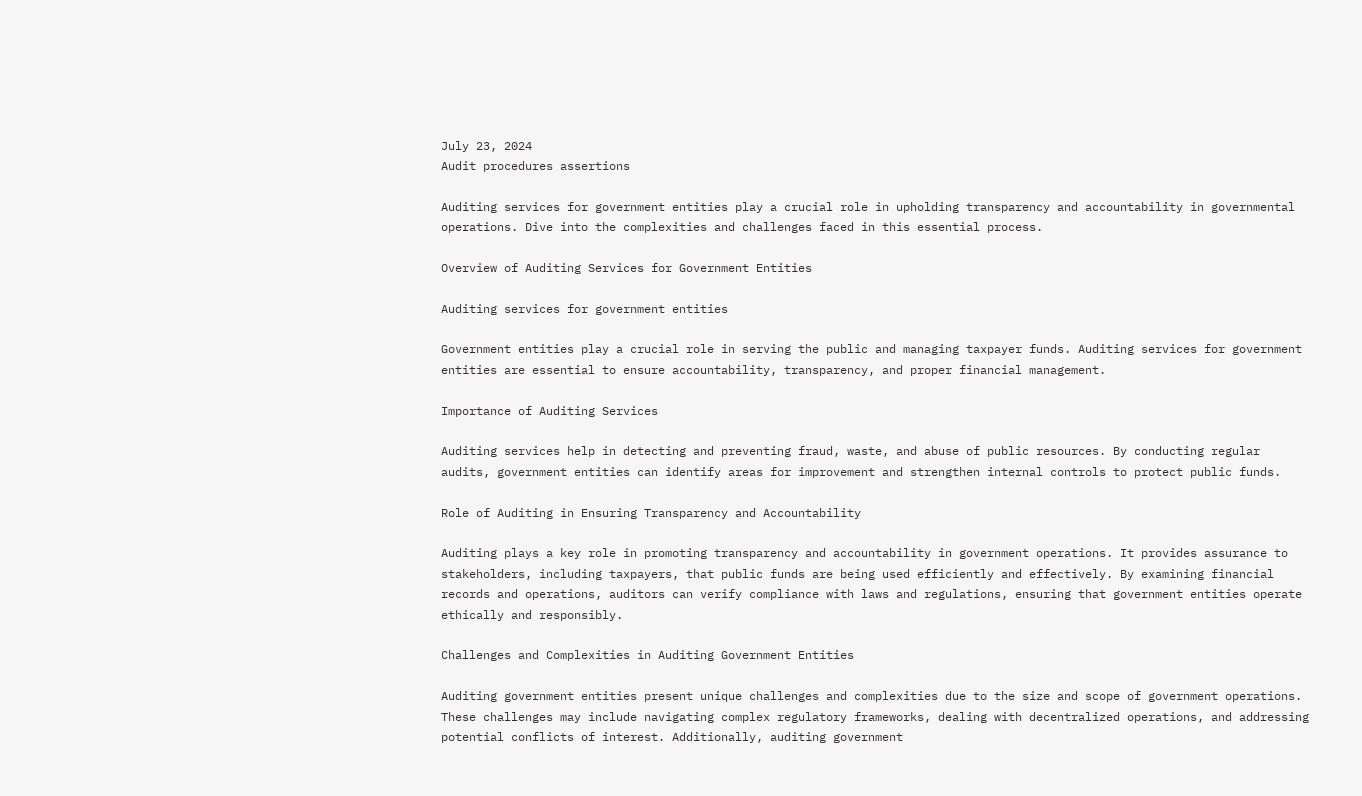July 23, 2024
Audit procedures assertions

Auditing services for government entities play a crucial role in upholding transparency and accountability in governmental operations. Dive into the complexities and challenges faced in this essential process.

Overview of Auditing Services for Government Entities

Auditing services for government entities

Government entities play a crucial role in serving the public and managing taxpayer funds. Auditing services for government entities are essential to ensure accountability, transparency, and proper financial management.

Importance of Auditing Services

Auditing services help in detecting and preventing fraud, waste, and abuse of public resources. By conducting regular audits, government entities can identify areas for improvement and strengthen internal controls to protect public funds.

Role of Auditing in Ensuring Transparency and Accountability

Auditing plays a key role in promoting transparency and accountability in government operations. It provides assurance to stakeholders, including taxpayers, that public funds are being used efficiently and effectively. By examining financial records and operations, auditors can verify compliance with laws and regulations, ensuring that government entities operate ethically and responsibly.

Challenges and Complexities in Auditing Government Entities

Auditing government entities present unique challenges and complexities due to the size and scope of government operations. These challenges may include navigating complex regulatory frameworks, dealing with decentralized operations, and addressing potential conflicts of interest. Additionally, auditing government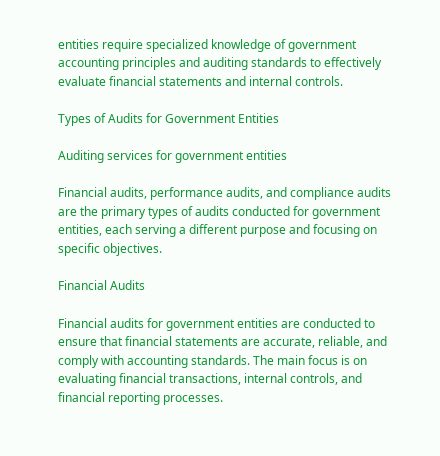entities require specialized knowledge of government accounting principles and auditing standards to effectively evaluate financial statements and internal controls.

Types of Audits for Government Entities

Auditing services for government entities

Financial audits, performance audits, and compliance audits are the primary types of audits conducted for government entities, each serving a different purpose and focusing on specific objectives.

Financial Audits

Financial audits for government entities are conducted to ensure that financial statements are accurate, reliable, and comply with accounting standards. The main focus is on evaluating financial transactions, internal controls, and financial reporting processes.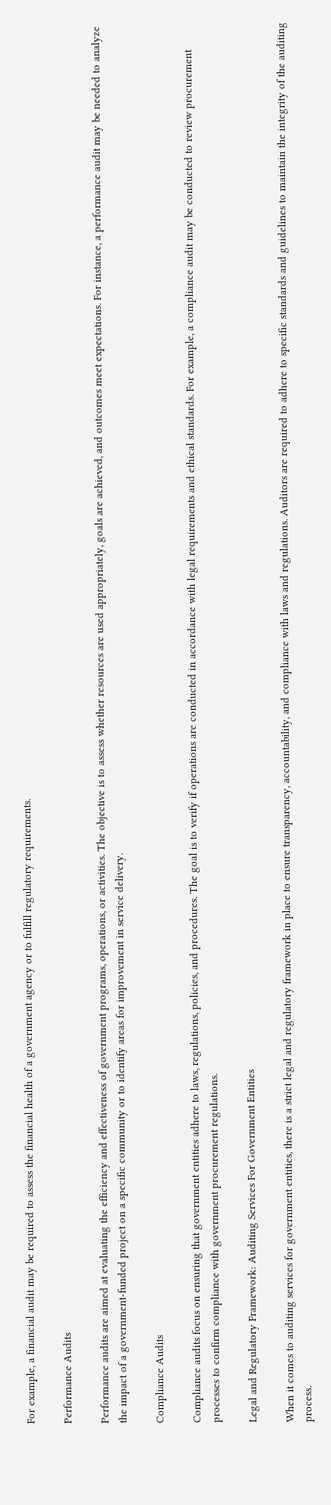For example, a financial audit may be required to assess the financial health of a government agency or to fulfill regulatory requirements.

Performance Audits

Performance audits are aimed at evaluating the efficiency and effectiveness of government programs, operations, or activities. The objective is to assess whether resources are used appropriately, goals are achieved, and outcomes meet expectations. For instance, a performance audit may be needed to analyze the impact of a government-funded project on a specific community or to identify areas for improvement in service delivery.

Compliance Audits

Compliance audits focus on ensuring that government entities adhere to laws, regulations, policies, and procedures. The goal is to verify if operations are conducted in accordance with legal requirements and ethical standards. For example, a compliance audit may be conducted to review procurement processes to confirm compliance with government procurement regulations.

Legal and Regulatory Framework: Auditing Services For Government Entities

When it comes to auditing services for government entities, there is a strict legal and regulatory framework in place to ensure transparency, accountability, and compliance with laws and regulations. Auditors are required to adhere to specific standards and guidelines to maintain the integrity of the auditing process.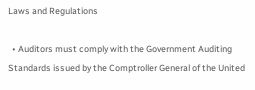Laws and Regulations

  • Auditors must comply with the Government Auditing Standards issued by the Comptroller General of the United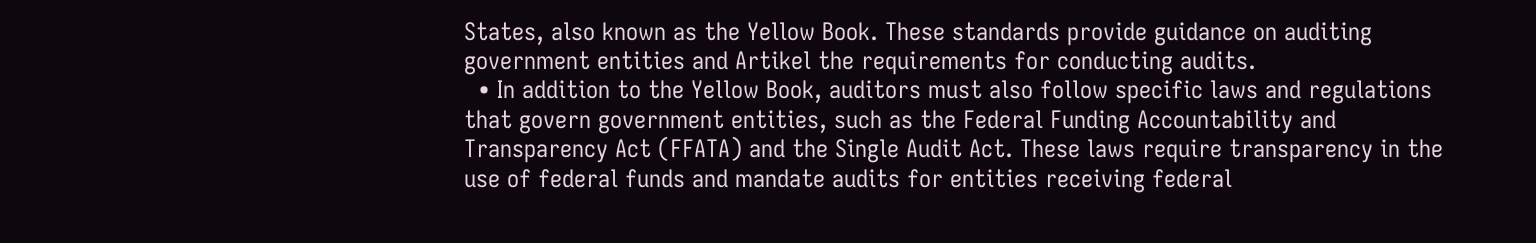States, also known as the Yellow Book. These standards provide guidance on auditing government entities and Artikel the requirements for conducting audits.
  • In addition to the Yellow Book, auditors must also follow specific laws and regulations that govern government entities, such as the Federal Funding Accountability and Transparency Act (FFATA) and the Single Audit Act. These laws require transparency in the use of federal funds and mandate audits for entities receiving federal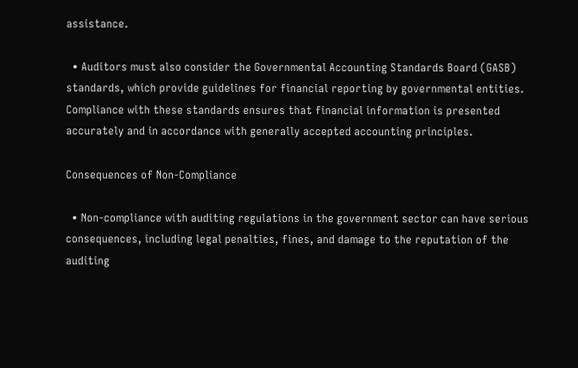assistance.

  • Auditors must also consider the Governmental Accounting Standards Board (GASB) standards, which provide guidelines for financial reporting by governmental entities. Compliance with these standards ensures that financial information is presented accurately and in accordance with generally accepted accounting principles.

Consequences of Non-Compliance

  • Non-compliance with auditing regulations in the government sector can have serious consequences, including legal penalties, fines, and damage to the reputation of the auditing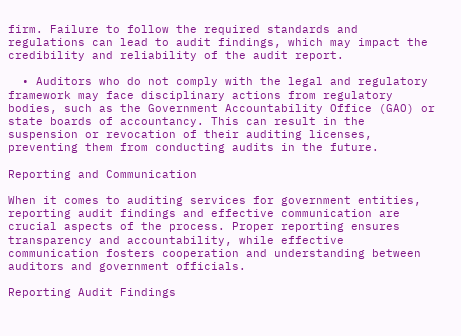firm. Failure to follow the required standards and regulations can lead to audit findings, which may impact the credibility and reliability of the audit report.

  • Auditors who do not comply with the legal and regulatory framework may face disciplinary actions from regulatory bodies, such as the Government Accountability Office (GAO) or state boards of accountancy. This can result in the suspension or revocation of their auditing licenses, preventing them from conducting audits in the future.

Reporting and Communication

When it comes to auditing services for government entities, reporting audit findings and effective communication are crucial aspects of the process. Proper reporting ensures transparency and accountability, while effective communication fosters cooperation and understanding between auditors and government officials.

Reporting Audit Findings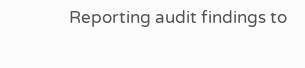Reporting audit findings to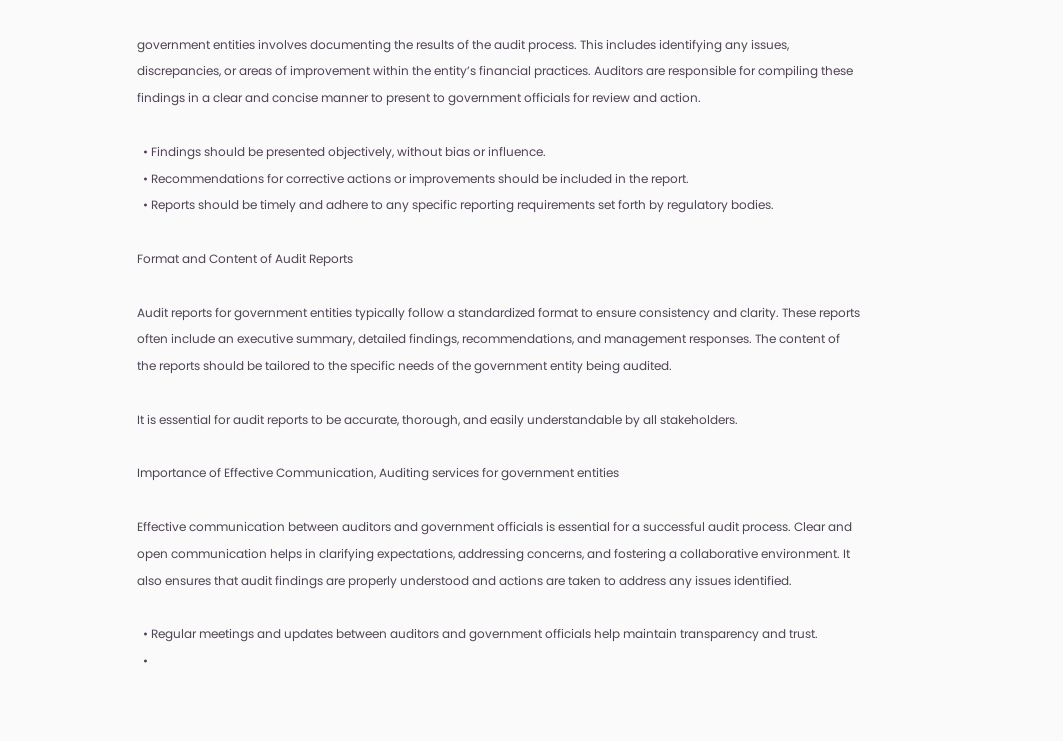government entities involves documenting the results of the audit process. This includes identifying any issues, discrepancies, or areas of improvement within the entity’s financial practices. Auditors are responsible for compiling these findings in a clear and concise manner to present to government officials for review and action.

  • Findings should be presented objectively, without bias or influence.
  • Recommendations for corrective actions or improvements should be included in the report.
  • Reports should be timely and adhere to any specific reporting requirements set forth by regulatory bodies.

Format and Content of Audit Reports

Audit reports for government entities typically follow a standardized format to ensure consistency and clarity. These reports often include an executive summary, detailed findings, recommendations, and management responses. The content of the reports should be tailored to the specific needs of the government entity being audited.

It is essential for audit reports to be accurate, thorough, and easily understandable by all stakeholders.

Importance of Effective Communication, Auditing services for government entities

Effective communication between auditors and government officials is essential for a successful audit process. Clear and open communication helps in clarifying expectations, addressing concerns, and fostering a collaborative environment. It also ensures that audit findings are properly understood and actions are taken to address any issues identified.

  • Regular meetings and updates between auditors and government officials help maintain transparency and trust.
  •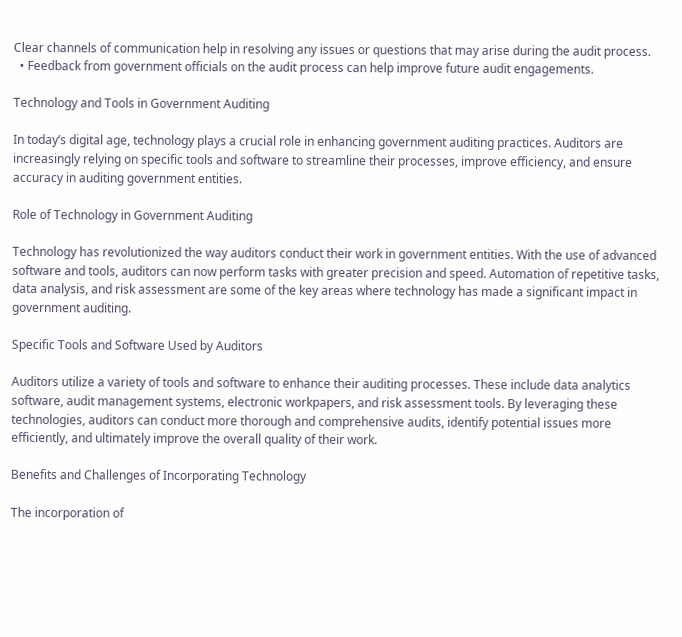Clear channels of communication help in resolving any issues or questions that may arise during the audit process.
  • Feedback from government officials on the audit process can help improve future audit engagements.

Technology and Tools in Government Auditing

In today’s digital age, technology plays a crucial role in enhancing government auditing practices. Auditors are increasingly relying on specific tools and software to streamline their processes, improve efficiency, and ensure accuracy in auditing government entities.

Role of Technology in Government Auditing

Technology has revolutionized the way auditors conduct their work in government entities. With the use of advanced software and tools, auditors can now perform tasks with greater precision and speed. Automation of repetitive tasks, data analysis, and risk assessment are some of the key areas where technology has made a significant impact in government auditing.

Specific Tools and Software Used by Auditors

Auditors utilize a variety of tools and software to enhance their auditing processes. These include data analytics software, audit management systems, electronic workpapers, and risk assessment tools. By leveraging these technologies, auditors can conduct more thorough and comprehensive audits, identify potential issues more efficiently, and ultimately improve the overall quality of their work.

Benefits and Challenges of Incorporating Technology

The incorporation of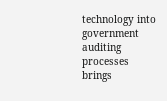technology into government auditing processes brings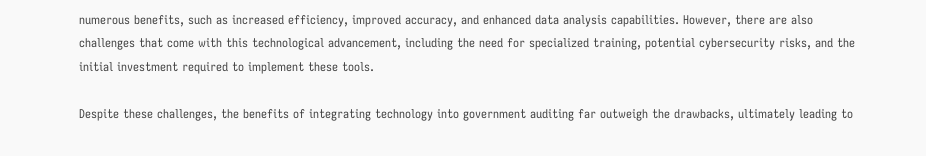numerous benefits, such as increased efficiency, improved accuracy, and enhanced data analysis capabilities. However, there are also challenges that come with this technological advancement, including the need for specialized training, potential cybersecurity risks, and the initial investment required to implement these tools.

Despite these challenges, the benefits of integrating technology into government auditing far outweigh the drawbacks, ultimately leading to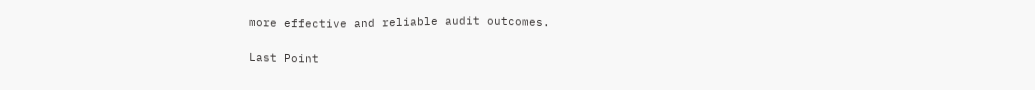more effective and reliable audit outcomes.

Last Point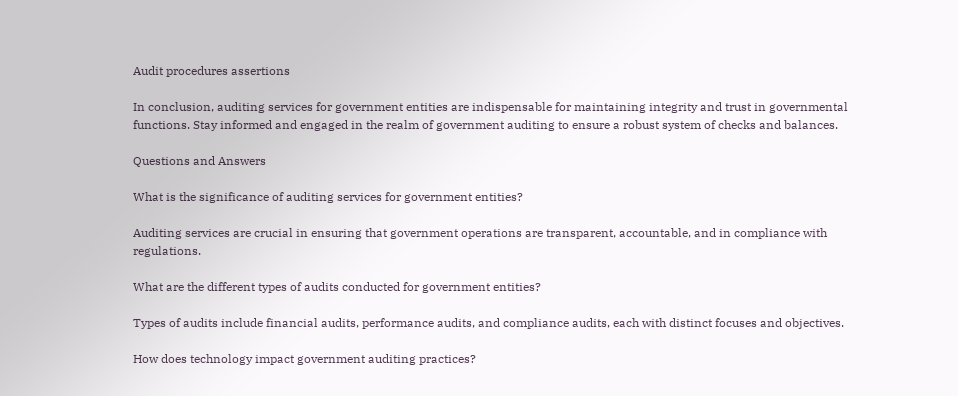Audit procedures assertions

In conclusion, auditing services for government entities are indispensable for maintaining integrity and trust in governmental functions. Stay informed and engaged in the realm of government auditing to ensure a robust system of checks and balances.

Questions and Answers

What is the significance of auditing services for government entities?

Auditing services are crucial in ensuring that government operations are transparent, accountable, and in compliance with regulations.

What are the different types of audits conducted for government entities?

Types of audits include financial audits, performance audits, and compliance audits, each with distinct focuses and objectives.

How does technology impact government auditing practices?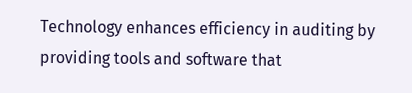Technology enhances efficiency in auditing by providing tools and software that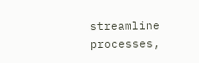streamline processes,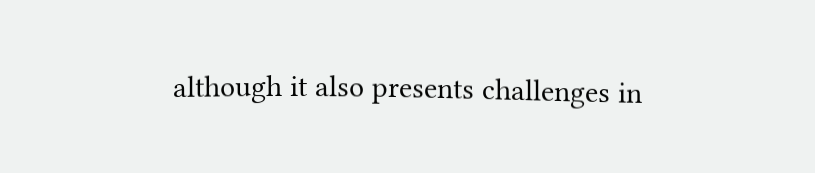although it also presents challenges in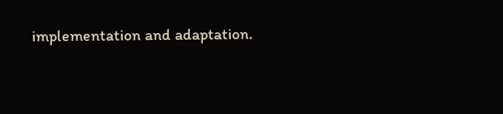implementation and adaptation.